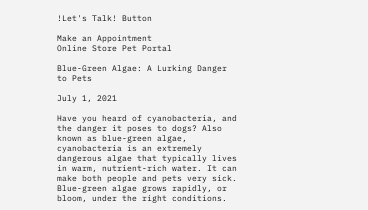!Let's Talk! Button

Make an Appointment
Online Store Pet Portal

Blue-Green Algae: A Lurking Danger to Pets

July 1, 2021

Have you heard of cyanobacteria, and the danger it poses to dogs? Also known as blue-green algae, cyanobacteria is an extremely dangerous algae that typically lives in warm, nutrient-rich water. It can make both people and pets very sick. Blue-green algae grows rapidly, or bloom, under the right conditions.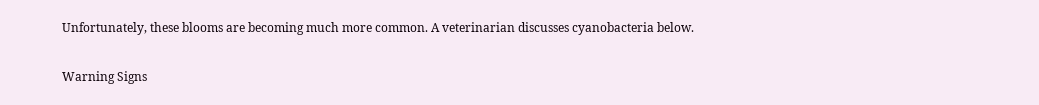Unfortunately, these blooms are becoming much more common. A veterinarian discusses cyanobacteria below.

Warning Signs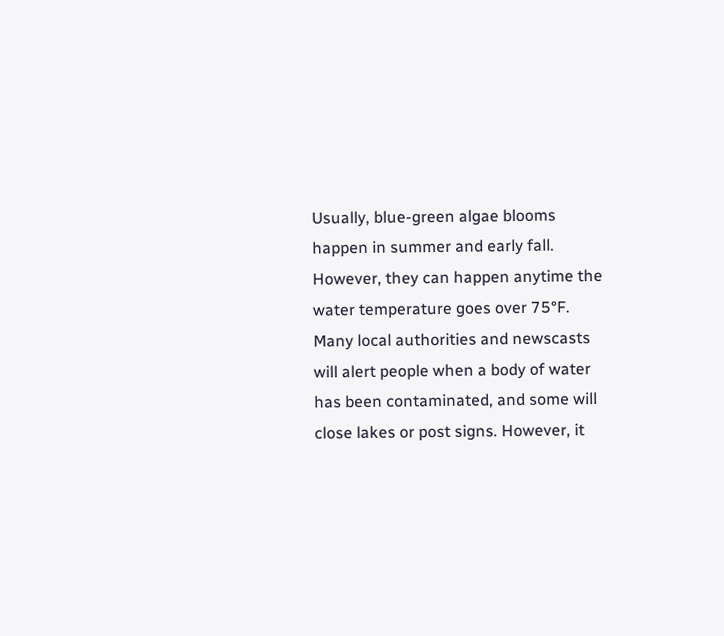Usually, blue-green algae blooms happen in summer and early fall. However, they can happen anytime the water temperature goes over 75°F. Many local authorities and newscasts will alert people when a body of water has been contaminated, and some will close lakes or post signs. However, it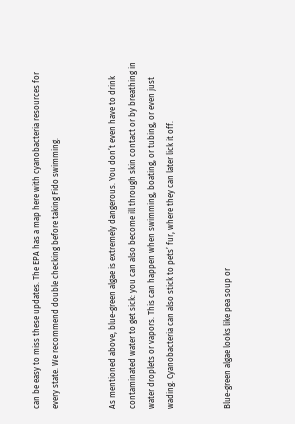can be easy to miss these updates. The EPA has a map here with cyanobacteria resources for every state. We recommend double checking before taking Fido swimming.


As mentioned above, blue-green algae is extremely dangerous. You don’t even have to drink contaminated water to get sick: you can also become ill through skin contact or by breathing in water droplets or vapors. This can happen when swimming, boating, or tubing, or even just wading. Cyanobacteria can also stick to pets’ fur, where they can later lick it off.


Blue-green algae looks like pea soup or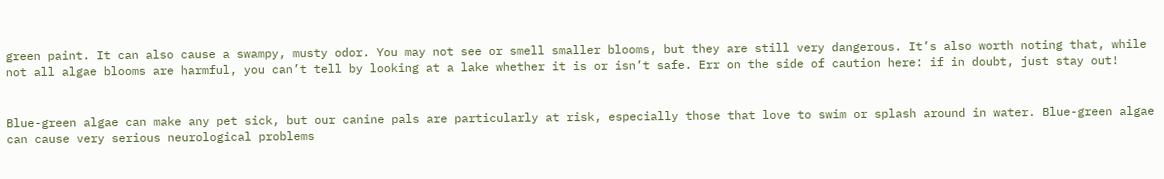green paint. It can also cause a swampy, musty odor. You may not see or smell smaller blooms, but they are still very dangerous. It’s also worth noting that, while not all algae blooms are harmful, you can’t tell by looking at a lake whether it is or isn’t safe. Err on the side of caution here: if in doubt, just stay out!


Blue-green algae can make any pet sick, but our canine pals are particularly at risk, especially those that love to swim or splash around in water. Blue-green algae can cause very serious neurological problems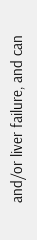and/or liver failure, and can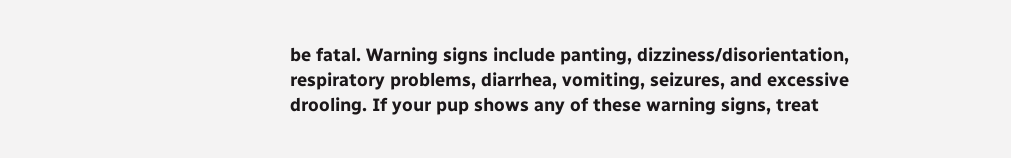be fatal. Warning signs include panting, dizziness/disorientation, respiratory problems, diarrhea, vomiting, seizures, and excessive drooling. If your pup shows any of these warning signs, treat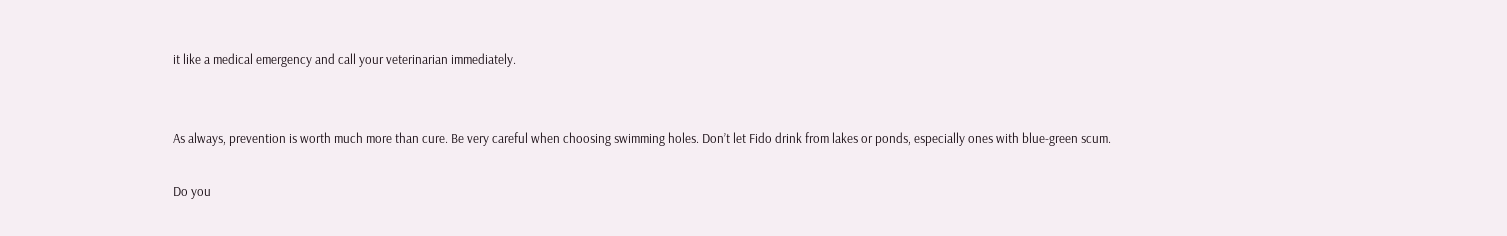it like a medical emergency and call your veterinarian immediately.


As always, prevention is worth much more than cure. Be very careful when choosing swimming holes. Don’t let Fido drink from lakes or ponds, especially ones with blue-green scum.

Do you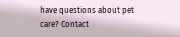have questions about pet care? Contact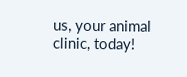us, your animal clinic, today!